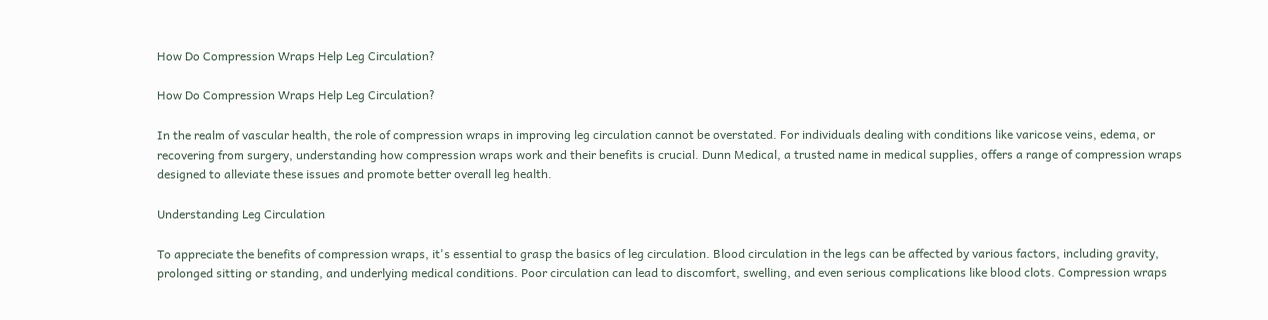How Do Compression Wraps Help Leg Circulation?

How Do Compression Wraps Help Leg Circulation?

In the realm of vascular health, the role of compression wraps in improving leg circulation cannot be overstated. For individuals dealing with conditions like varicose veins, edema, or recovering from surgery, understanding how compression wraps work and their benefits is crucial. Dunn Medical, a trusted name in medical supplies, offers a range of compression wraps designed to alleviate these issues and promote better overall leg health.

Understanding Leg Circulation

To appreciate the benefits of compression wraps, it's essential to grasp the basics of leg circulation. Blood circulation in the legs can be affected by various factors, including gravity, prolonged sitting or standing, and underlying medical conditions. Poor circulation can lead to discomfort, swelling, and even serious complications like blood clots. Compression wraps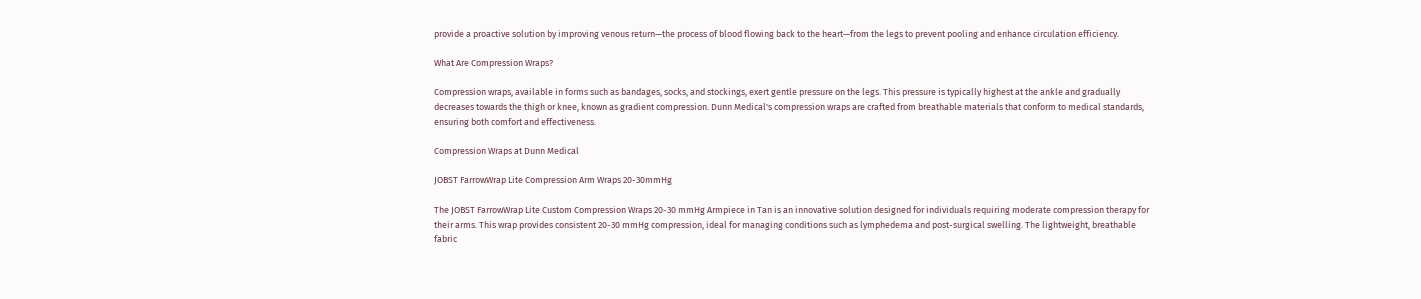provide a proactive solution by improving venous return—the process of blood flowing back to the heart—from the legs to prevent pooling and enhance circulation efficiency.

What Are Compression Wraps?

Compression wraps, available in forms such as bandages, socks, and stockings, exert gentle pressure on the legs. This pressure is typically highest at the ankle and gradually decreases towards the thigh or knee, known as gradient compression. Dunn Medical's compression wraps are crafted from breathable materials that conform to medical standards, ensuring both comfort and effectiveness.

Compression Wraps at Dunn Medical

JOBST FarrowWrap Lite Compression Arm Wraps 20-30mmHg

The JOBST FarrowWrap Lite Custom Compression Wraps 20-30 mmHg Armpiece in Tan is an innovative solution designed for individuals requiring moderate compression therapy for their arms. This wrap provides consistent 20-30 mmHg compression, ideal for managing conditions such as lymphedema and post-surgical swelling. The lightweight, breathable fabric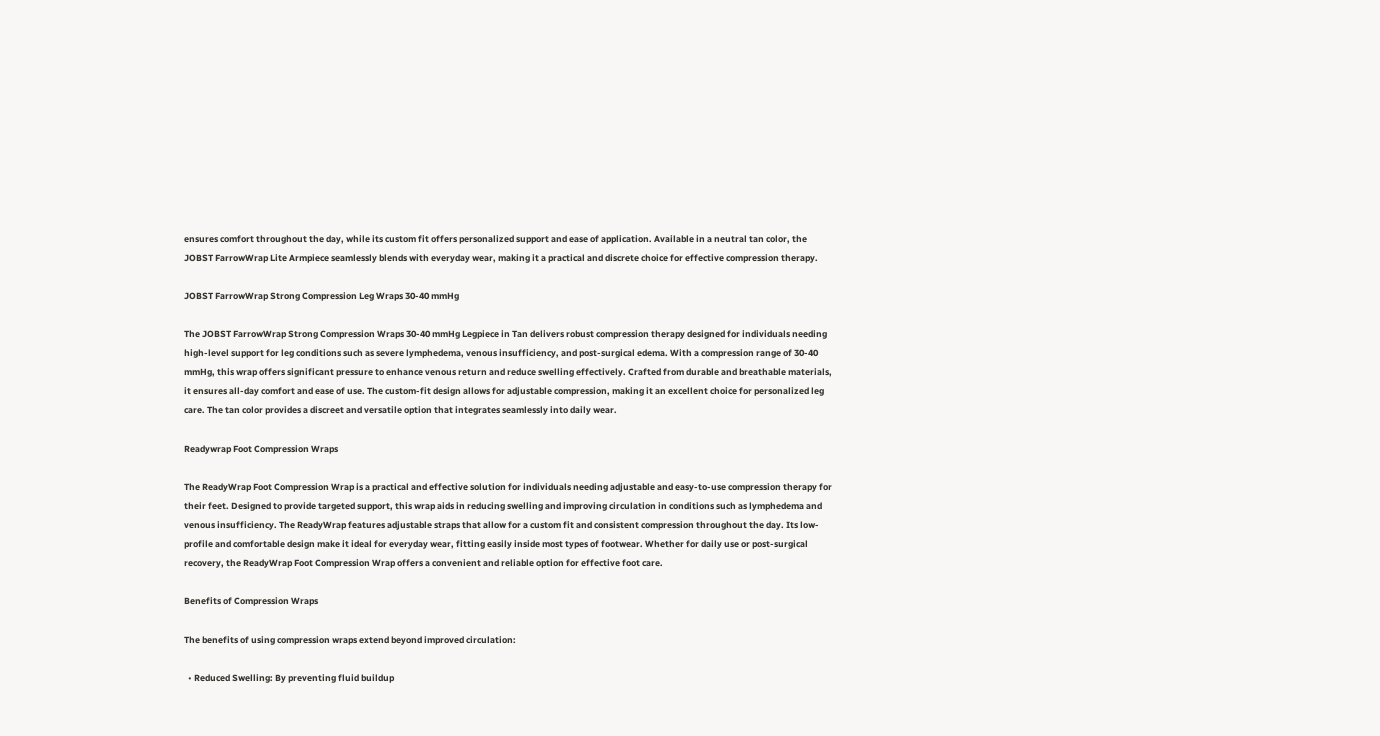ensures comfort throughout the day, while its custom fit offers personalized support and ease of application. Available in a neutral tan color, the JOBST FarrowWrap Lite Armpiece seamlessly blends with everyday wear, making it a practical and discrete choice for effective compression therapy.

JOBST FarrowWrap Strong Compression Leg Wraps 30-40 mmHg

The JOBST FarrowWrap Strong Compression Wraps 30-40 mmHg Legpiece in Tan delivers robust compression therapy designed for individuals needing high-level support for leg conditions such as severe lymphedema, venous insufficiency, and post-surgical edema. With a compression range of 30-40 mmHg, this wrap offers significant pressure to enhance venous return and reduce swelling effectively. Crafted from durable and breathable materials, it ensures all-day comfort and ease of use. The custom-fit design allows for adjustable compression, making it an excellent choice for personalized leg care. The tan color provides a discreet and versatile option that integrates seamlessly into daily wear.

Readywrap Foot Compression Wraps

The ReadyWrap Foot Compression Wrap is a practical and effective solution for individuals needing adjustable and easy-to-use compression therapy for their feet. Designed to provide targeted support, this wrap aids in reducing swelling and improving circulation in conditions such as lymphedema and venous insufficiency. The ReadyWrap features adjustable straps that allow for a custom fit and consistent compression throughout the day. Its low-profile and comfortable design make it ideal for everyday wear, fitting easily inside most types of footwear. Whether for daily use or post-surgical recovery, the ReadyWrap Foot Compression Wrap offers a convenient and reliable option for effective foot care.

Benefits of Compression Wraps

The benefits of using compression wraps extend beyond improved circulation:

  • Reduced Swelling: By preventing fluid buildup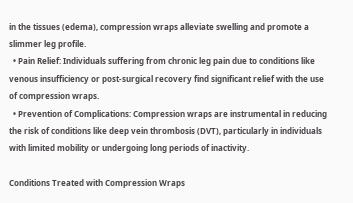in the tissues (edema), compression wraps alleviate swelling and promote a slimmer leg profile.
  • Pain Relief: Individuals suffering from chronic leg pain due to conditions like venous insufficiency or post-surgical recovery find significant relief with the use of compression wraps.
  • Prevention of Complications: Compression wraps are instrumental in reducing the risk of conditions like deep vein thrombosis (DVT), particularly in individuals with limited mobility or undergoing long periods of inactivity.

Conditions Treated with Compression Wraps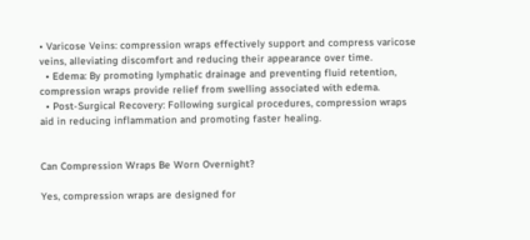• Varicose Veins: compression wraps effectively support and compress varicose veins, alleviating discomfort and reducing their appearance over time.
  • Edema: By promoting lymphatic drainage and preventing fluid retention, compression wraps provide relief from swelling associated with edema.
  • Post-Surgical Recovery: Following surgical procedures, compression wraps aid in reducing inflammation and promoting faster healing.


Can Compression Wraps Be Worn Overnight?

Yes, compression wraps are designed for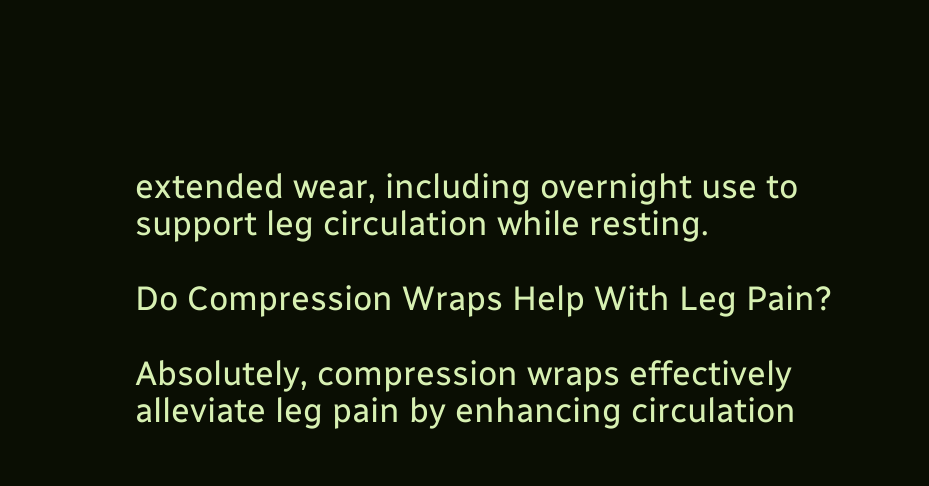extended wear, including overnight use to support leg circulation while resting.

Do Compression Wraps Help With Leg Pain?

Absolutely, compression wraps effectively alleviate leg pain by enhancing circulation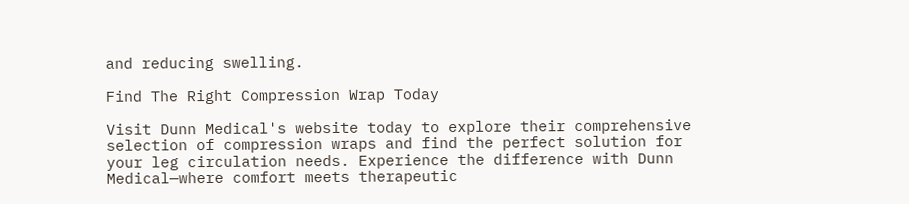and reducing swelling.

Find The Right Compression Wrap Today

Visit Dunn Medical's website today to explore their comprehensive selection of compression wraps and find the perfect solution for your leg circulation needs. Experience the difference with Dunn Medical—where comfort meets therapeutic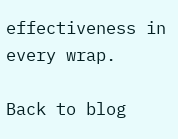effectiveness in every wrap.

Back to blog